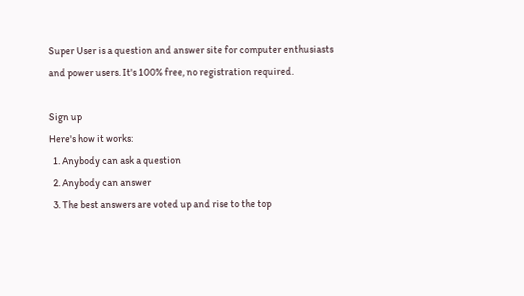Super User is a question and answer site for computer enthusiasts and power users. It's 100% free, no registration required.

Sign up
Here's how it works:
  1. Anybody can ask a question
  2. Anybody can answer
  3. The best answers are voted up and rise to the top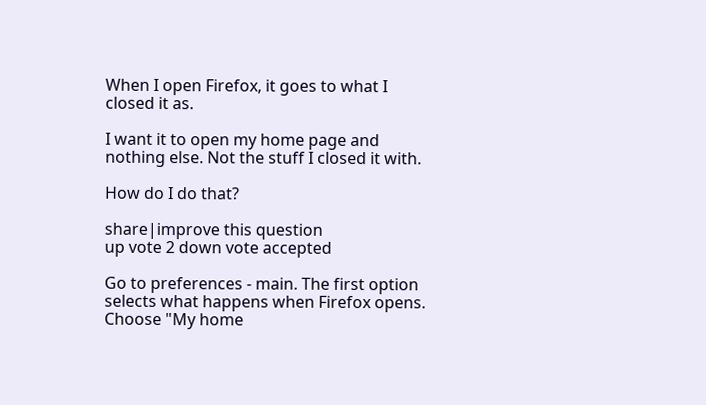When I open Firefox, it goes to what I closed it as.

I want it to open my home page and nothing else. Not the stuff I closed it with.

How do I do that?

share|improve this question
up vote 2 down vote accepted

Go to preferences - main. The first option selects what happens when Firefox opens. Choose "My home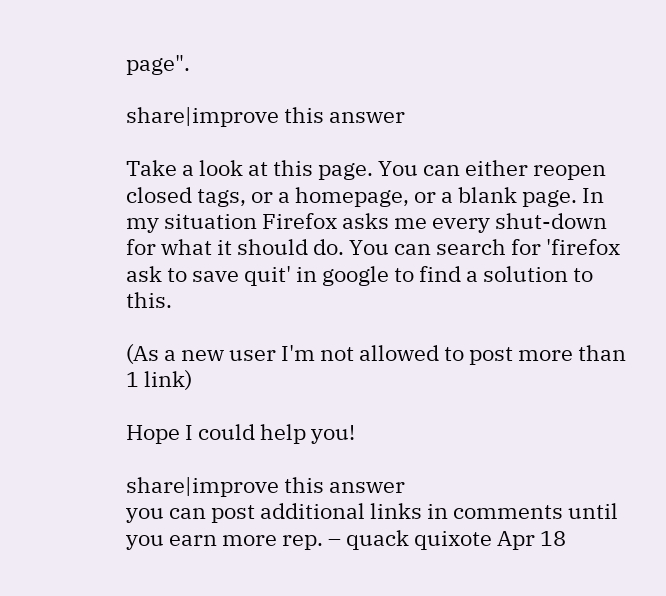page".

share|improve this answer

Take a look at this page. You can either reopen closed tags, or a homepage, or a blank page. In my situation Firefox asks me every shut-down for what it should do. You can search for 'firefox ask to save quit' in google to find a solution to this.

(As a new user I'm not allowed to post more than 1 link)

Hope I could help you!

share|improve this answer
you can post additional links in comments until you earn more rep. – quack quixote Apr 18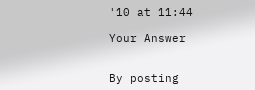'10 at 11:44

Your Answer


By posting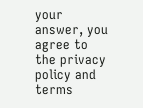your answer, you agree to the privacy policy and terms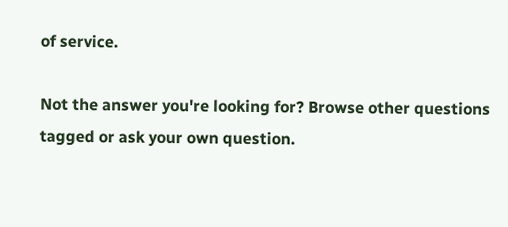of service.

Not the answer you're looking for? Browse other questions tagged or ask your own question.